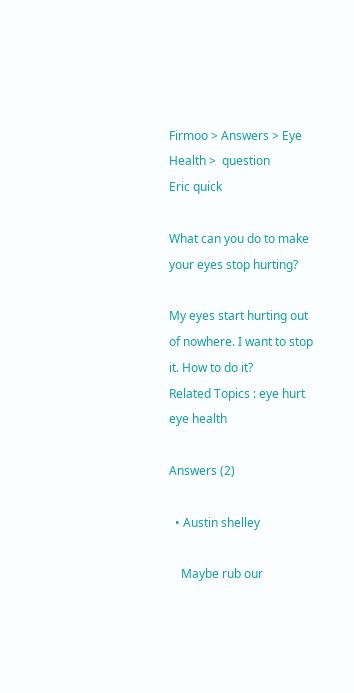Firmoo > Answers > Eye Health >  question
Eric quick

What can you do to make your eyes stop hurting?

My eyes start hurting out of nowhere. I want to stop it. How to do it?
Related Topics : eye hurt eye health

Answers (2)

  • Austin shelley

    Maybe rub our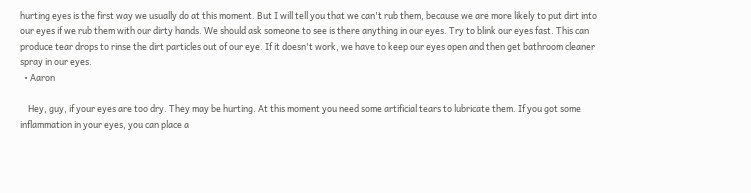hurting eyes is the first way we usually do at this moment. But I will tell you that we can't rub them, because we are more likely to put dirt into our eyes if we rub them with our dirty hands. We should ask someone to see is there anything in our eyes. Try to blink our eyes fast. This can produce tear drops to rinse the dirt particles out of our eye. If it doesn't work, we have to keep our eyes open and then get bathroom cleaner spray in our eyes.
  • Aaron

    Hey, guy, if your eyes are too dry. They may be hurting. At this moment you need some artificial tears to lubricate them. If you got some inflammation in your eyes, you can place a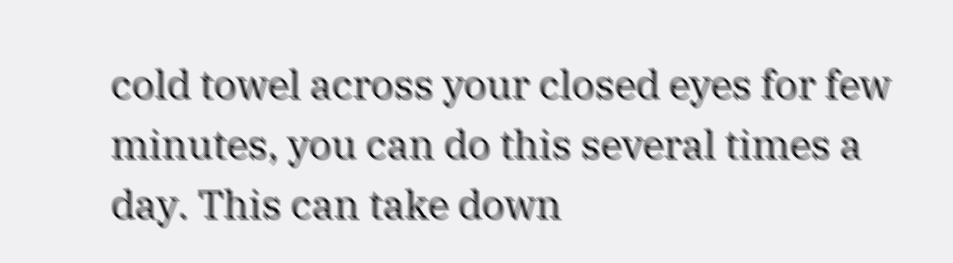cold towel across your closed eyes for few minutes, you can do this several times a day. This can take down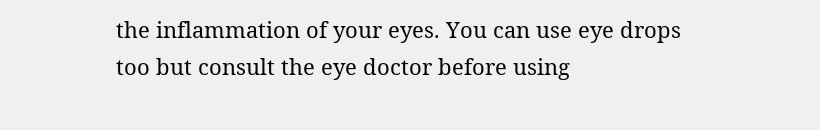the inflammation of your eyes. You can use eye drops too but consult the eye doctor before using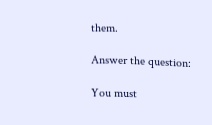them.

Answer the question:

You must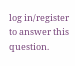log in/register to answer this question.